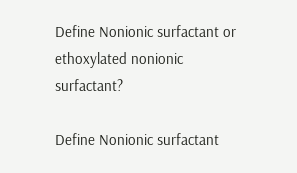Define Nonionic surfactant or ethoxylated nonionic surfactant?

Define Nonionic surfactant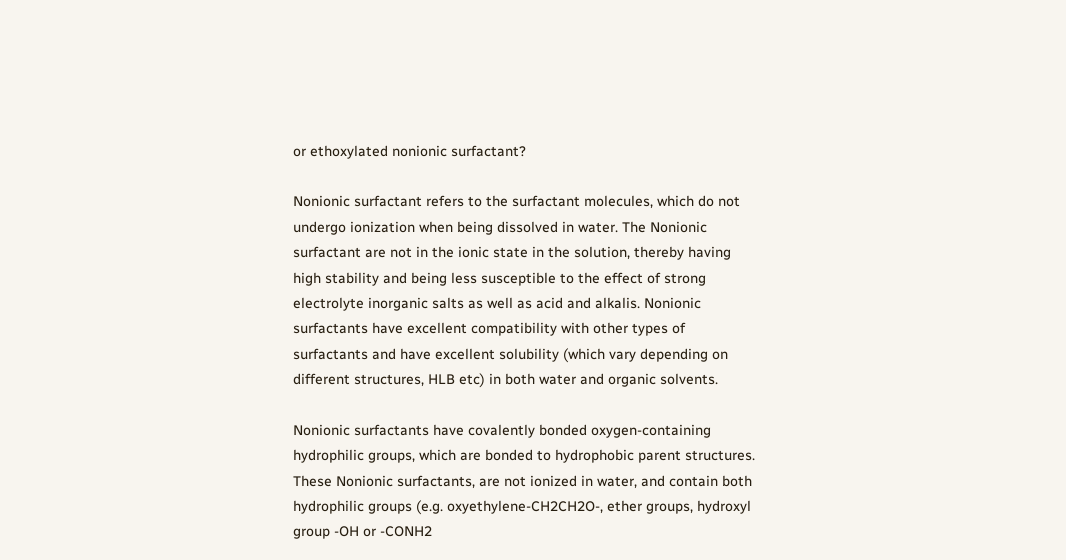or ethoxylated nonionic surfactant?

Nonionic surfactant refers to the surfactant molecules, which do not undergo ionization when being dissolved in water. The Nonionic surfactant are not in the ionic state in the solution, thereby having high stability and being less susceptible to the effect of strong electrolyte inorganic salts as well as acid and alkalis. Nonionic surfactants have excellent compatibility with other types of surfactants and have excellent solubility (which vary depending on different structures, HLB etc) in both water and organic solvents.

Nonionic surfactants have covalently bonded oxygen-containing hydrophilic groups, which are bonded to hydrophobic parent structures. These Nonionic surfactants, are not ionized in water, and contain both hydrophilic groups (e.g. oxyethylene-CH2CH2O-, ether groups, hydroxyl group -OH or -CONH2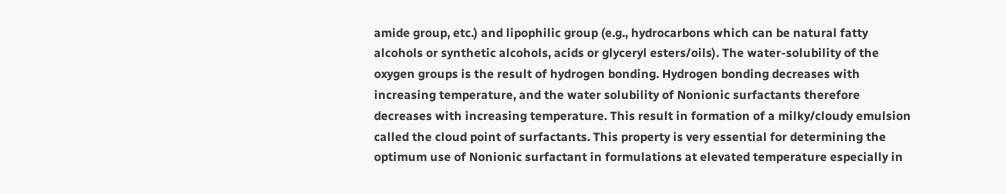amide group, etc.) and lipophilic group (e.g., hydrocarbons which can be natural fatty alcohols or synthetic alcohols, acids or glyceryl esters/oils). The water-solubility of the oxygen groups is the result of hydrogen bonding. Hydrogen bonding decreases with increasing temperature, and the water solubility of Nonionic surfactants therefore decreases with increasing temperature. This result in formation of a milky/cloudy emulsion called the cloud point of surfactants. This property is very essential for determining the optimum use of Nonionic surfactant in formulations at elevated temperature especially in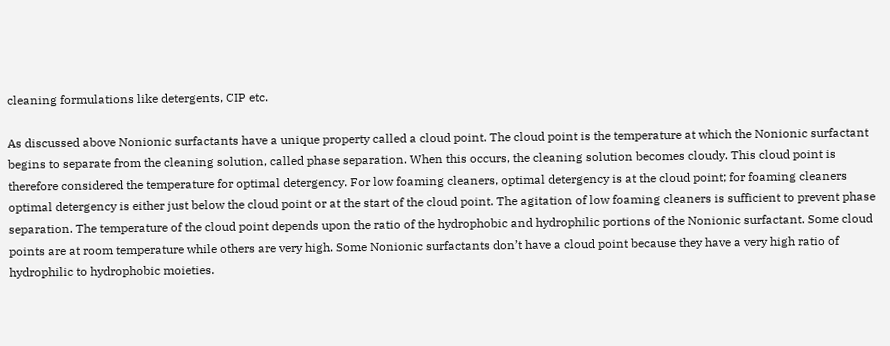cleaning formulations like detergents, CIP etc.

As discussed above Nonionic surfactants have a unique property called a cloud point. The cloud point is the temperature at which the Nonionic surfactant begins to separate from the cleaning solution, called phase separation. When this occurs, the cleaning solution becomes cloudy. This cloud point is therefore considered the temperature for optimal detergency. For low foaming cleaners, optimal detergency is at the cloud point; for foaming cleaners optimal detergency is either just below the cloud point or at the start of the cloud point. The agitation of low foaming cleaners is sufficient to prevent phase separation. The temperature of the cloud point depends upon the ratio of the hydrophobic and hydrophilic portions of the Nonionic surfactant. Some cloud points are at room temperature while others are very high. Some Nonionic surfactants don’t have a cloud point because they have a very high ratio of hydrophilic to hydrophobic moieties.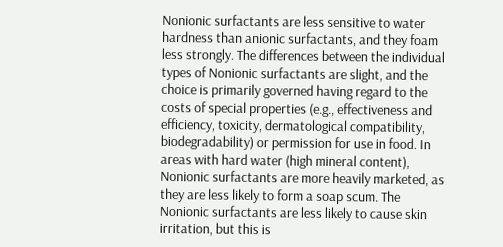Nonionic surfactants are less sensitive to water hardness than anionic surfactants, and they foam less strongly. The differences between the individual types of Nonionic surfactants are slight, and the choice is primarily governed having regard to the costs of special properties (e.g., effectiveness and efficiency, toxicity, dermatological compatibility, biodegradability) or permission for use in food. In areas with hard water (high mineral content), Nonionic surfactants are more heavily marketed, as they are less likely to form a soap scum. The Nonionic surfactants are less likely to cause skin irritation, but this is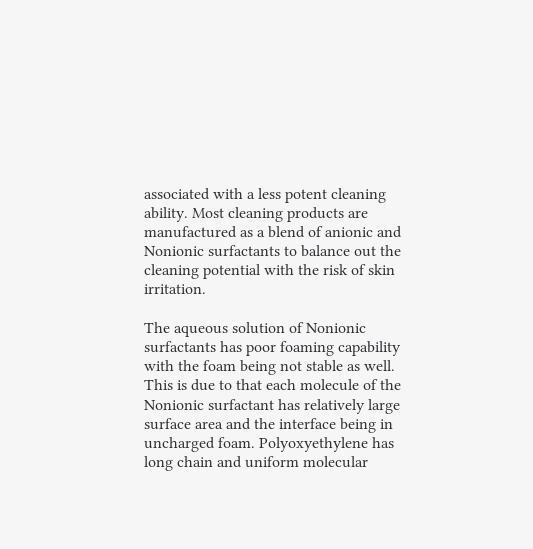associated with a less potent cleaning ability. Most cleaning products are manufactured as a blend of anionic and Nonionic surfactants to balance out the cleaning potential with the risk of skin irritation.

The aqueous solution of Nonionic surfactants has poor foaming capability with the foam being not stable as well. This is due to that each molecule of the Nonionic surfactant has relatively large surface area and the interface being in uncharged foam. Polyoxyethylene has long chain and uniform molecular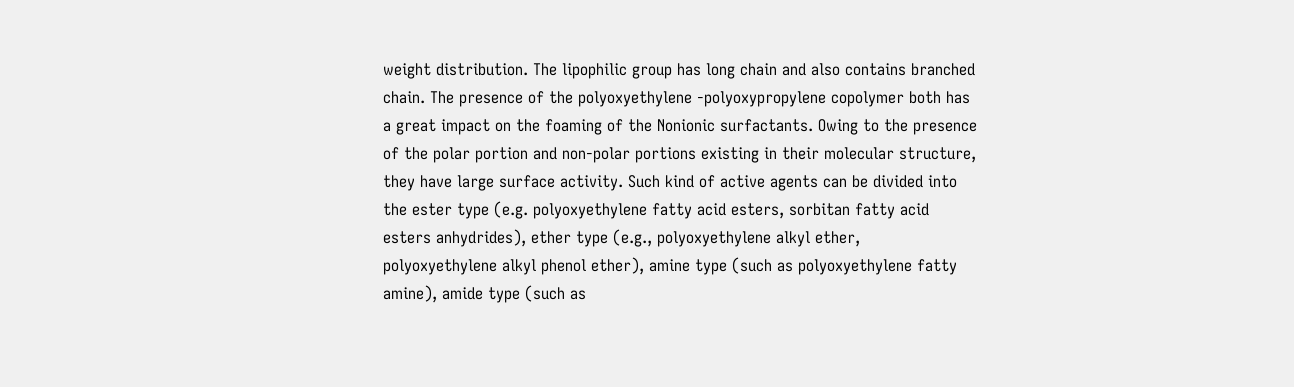weight distribution. The lipophilic group has long chain and also contains branched chain. The presence of the polyoxyethylene -polyoxypropylene copolymer both has a great impact on the foaming of the Nonionic surfactants. Owing to the presence of the polar portion and non-polar portions existing in their molecular structure, they have large surface activity. Such kind of active agents can be divided into the ester type (e.g. polyoxyethylene fatty acid esters, sorbitan fatty acid esters anhydrides), ether type (e.g., polyoxyethylene alkyl ether, polyoxyethylene alkyl phenol ether), amine type (such as polyoxyethylene fatty amine), amide type (such as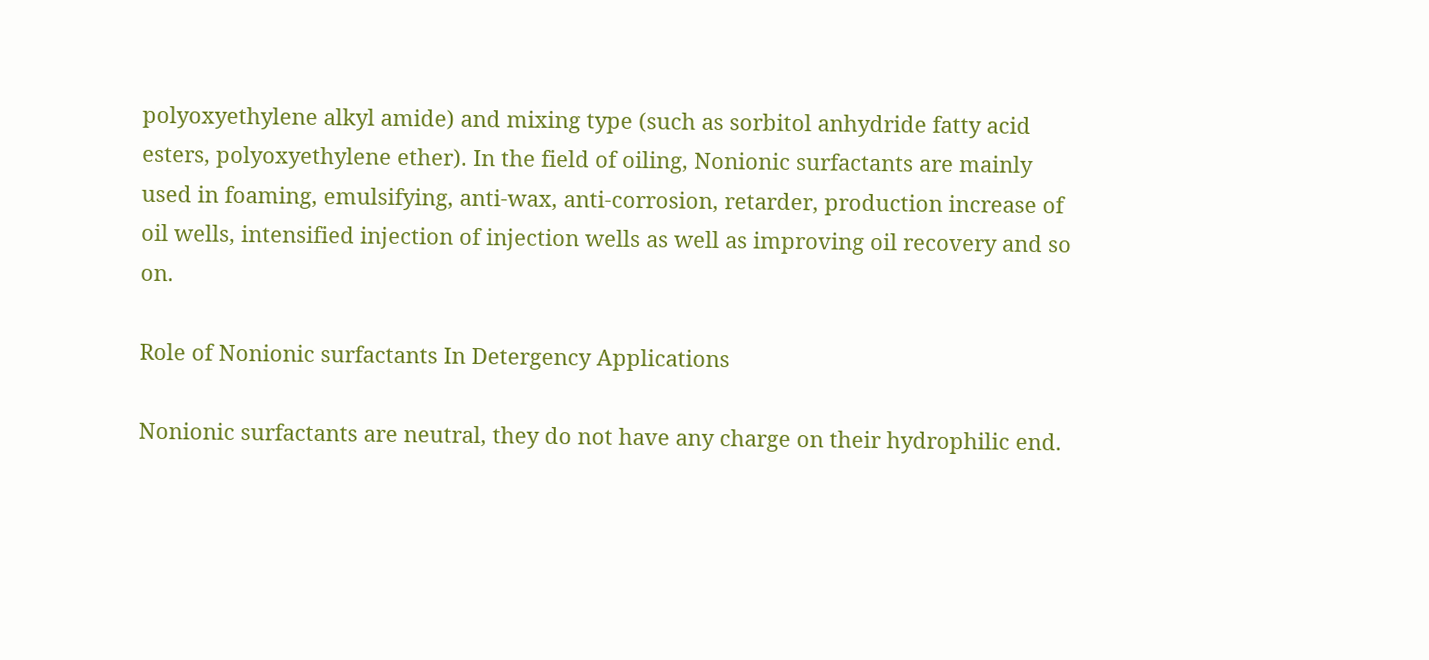polyoxyethylene alkyl amide) and mixing type (such as sorbitol anhydride fatty acid esters, polyoxyethylene ether). In the field of oiling, Nonionic surfactants are mainly used in foaming, emulsifying, anti-wax, anti-corrosion, retarder, production increase of oil wells, intensified injection of injection wells as well as improving oil recovery and so on.

Role of Nonionic surfactants In Detergency Applications

Nonionic surfactants are neutral, they do not have any charge on their hydrophilic end.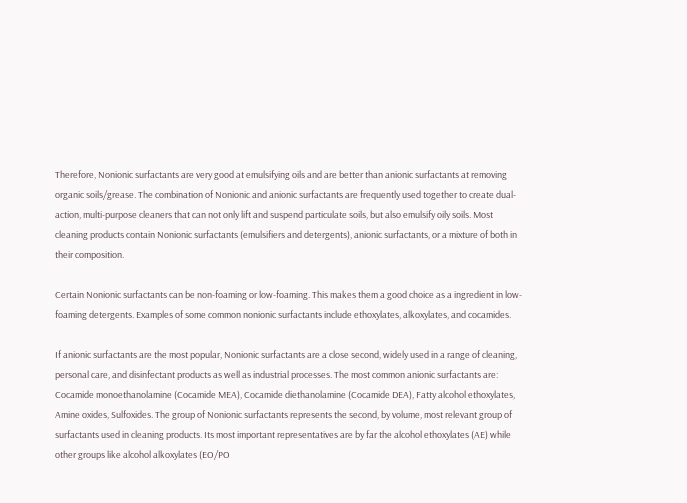Therefore, Nonionic surfactants are very good at emulsifying oils and are better than anionic surfactants at removing organic soils/grease. The combination of Nonionic and anionic surfactants are frequently used together to create dual-action, multi-purpose cleaners that can not only lift and suspend particulate soils, but also emulsify oily soils. Most cleaning products contain Nonionic surfactants (emulsifiers and detergents), anionic surfactants, or a mixture of both in their composition.

Certain Nonionic surfactants can be non-foaming or low-foaming. This makes them a good choice as a ingredient in low-foaming detergents. Examples of some common nonionic surfactants include ethoxylates, alkoxylates, and cocamides.

If anionic surfactants are the most popular, Nonionic surfactants are a close second, widely used in a range of cleaning, personal care, and disinfectant products as well as industrial processes. The most common anionic surfactants are: Cocamide monoethanolamine (Cocamide MEA), Cocamide diethanolamine (Cocamide DEA), Fatty alcohol ethoxylates, Amine oxides, Sulfoxides. The group of Nonionic surfactants represents the second, by volume, most relevant group of surfactants used in cleaning products. Its most important representatives are by far the alcohol ethoxylates (AE) while other groups like alcohol alkoxylates (EO/PO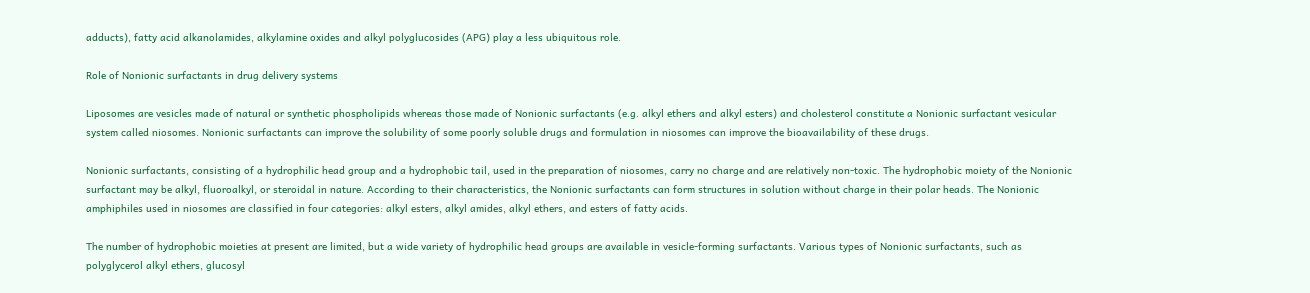adducts), fatty acid alkanolamides, alkylamine oxides and alkyl polyglucosides (APG) play a less ubiquitous role.

Role of Nonionic surfactants in drug delivery systems

Liposomes are vesicles made of natural or synthetic phospholipids whereas those made of Nonionic surfactants (e.g. alkyl ethers and alkyl esters) and cholesterol constitute a Nonionic surfactant vesicular system called niosomes. Nonionic surfactants can improve the solubility of some poorly soluble drugs and formulation in niosomes can improve the bioavailability of these drugs.

Nonionic surfactants, consisting of a hydrophilic head group and a hydrophobic tail, used in the preparation of niosomes, carry no charge and are relatively non-toxic. The hydrophobic moiety of the Nonionic surfactant may be alkyl, fluoroalkyl, or steroidal in nature. According to their characteristics, the Nonionic surfactants can form structures in solution without charge in their polar heads. The Nonionic amphiphiles used in niosomes are classified in four categories: alkyl esters, alkyl amides, alkyl ethers, and esters of fatty acids.

The number of hydrophobic moieties at present are limited, but a wide variety of hydrophilic head groups are available in vesicle-forming surfactants. Various types of Nonionic surfactants, such as polyglycerol alkyl ethers, glucosyl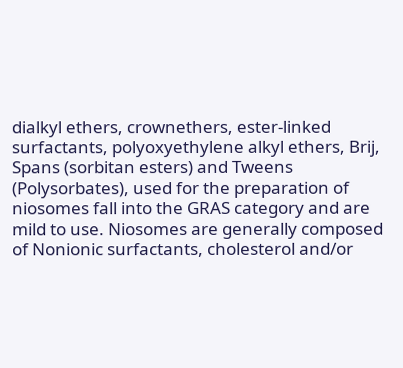dialkyl ethers, crownethers, ester-linked surfactants, polyoxyethylene alkyl ethers, Brij, Spans (sorbitan esters) and Tweens (Polysorbates), used for the preparation of niosomes fall into the GRAS category and are mild to use. Niosomes are generally composed of Nonionic surfactants, cholesterol and/or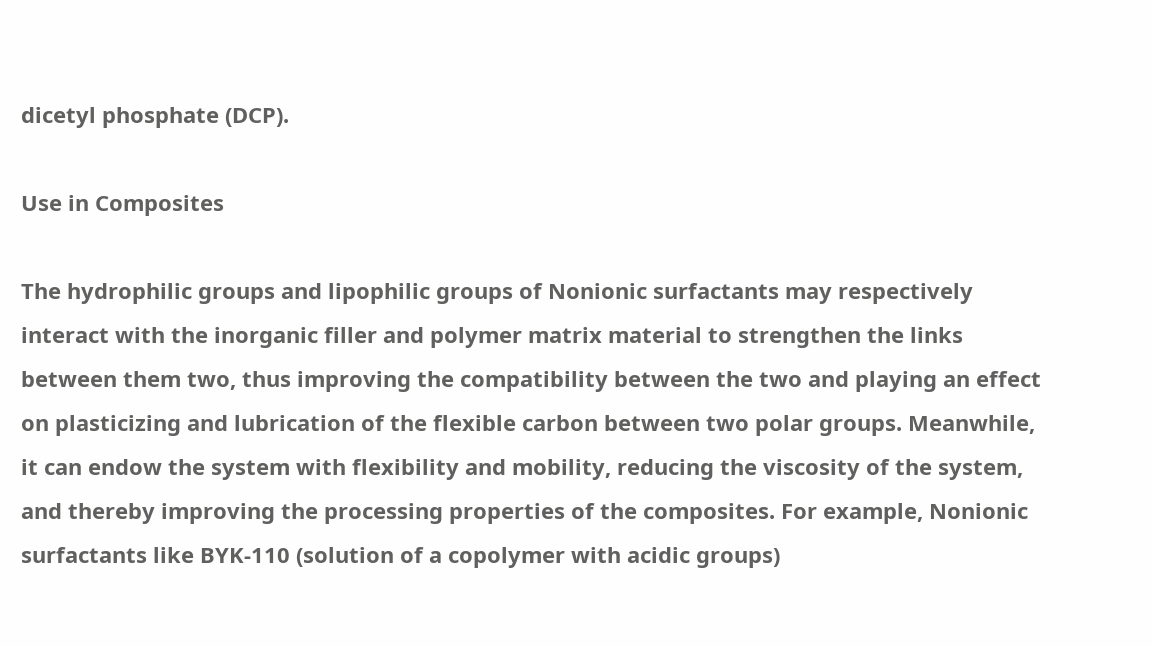dicetyl phosphate (DCP).

Use in Composites

The hydrophilic groups and lipophilic groups of Nonionic surfactants may respectively interact with the inorganic filler and polymer matrix material to strengthen the links between them two, thus improving the compatibility between the two and playing an effect on plasticizing and lubrication of the flexible carbon between two polar groups. Meanwhile, it can endow the system with flexibility and mobility, reducing the viscosity of the system, and thereby improving the processing properties of the composites. For example, Nonionic surfactants like BYK-110 (solution of a copolymer with acidic groups)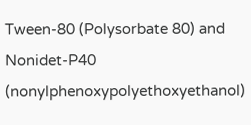Tween-80 (Polysorbate 80) and Nonidet-P40 (nonylphenoxypolyethoxyethanol)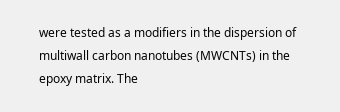were tested as a modifiers in the dispersion of multiwall carbon nanotubes (MWCNTs) in the epoxy matrix. The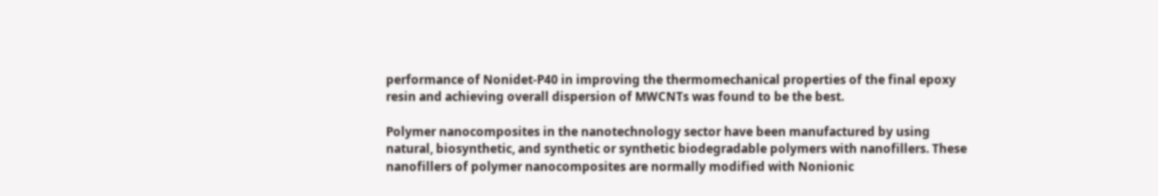performance of Nonidet-P40 in improving the thermomechanical properties of the final epoxy resin and achieving overall dispersion of MWCNTs was found to be the best.

Polymer nanocomposites in the nanotechnology sector have been manufactured by using natural, biosynthetic, and synthetic or synthetic biodegradable polymers with nanofillers. These nanofillers of polymer nanocomposites are normally modified with Nonionic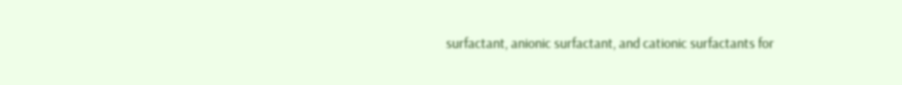surfactant, anionic surfactant, and cationic surfactants for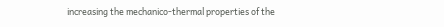increasing the mechanico-thermal properties of the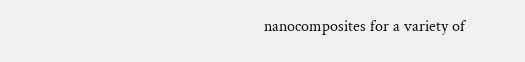nanocomposites for a variety of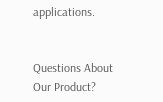applications.


Questions About Our Product?